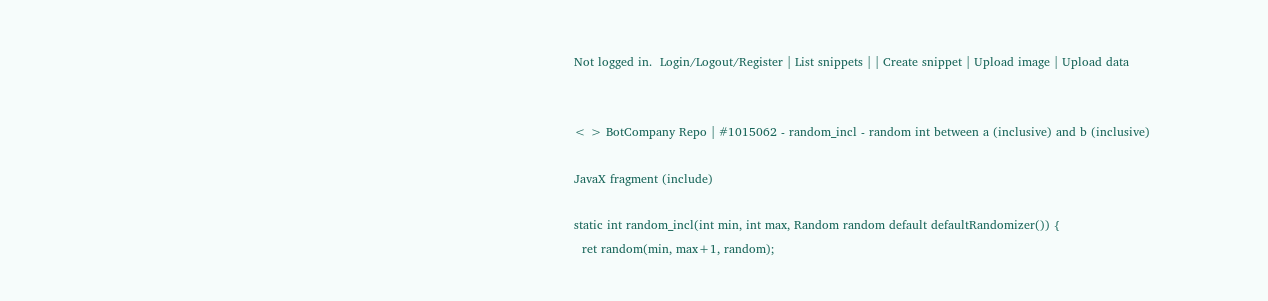Not logged in.  Login/Logout/Register | List snippets | | Create snippet | Upload image | Upload data


< > BotCompany Repo | #1015062 - random_incl - random int between a (inclusive) and b (inclusive)

JavaX fragment (include)

static int random_incl(int min, int max, Random random default defaultRandomizer()) {
  ret random(min, max+1, random);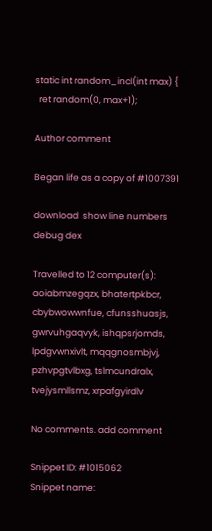static int random_incl(int max) {
  ret random(0, max+1);

Author comment

Began life as a copy of #1007391

download  show line numbers  debug dex

Travelled to 12 computer(s): aoiabmzegqzx, bhatertpkbcr, cbybwowwnfue, cfunsshuasjs, gwrvuhgaqvyk, ishqpsrjomds, lpdgvwnxivlt, mqqgnosmbjvj, pzhvpgtvlbxg, tslmcundralx, tvejysmllsmz, xrpafgyirdlv

No comments. add comment

Snippet ID: #1015062
Snippet name: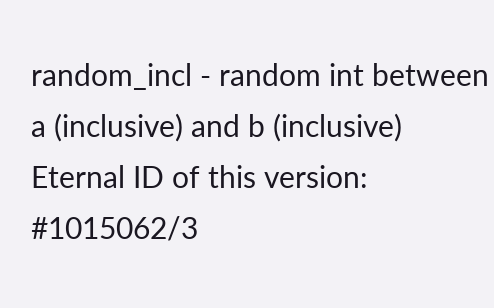random_incl - random int between a (inclusive) and b (inclusive)
Eternal ID of this version: #1015062/3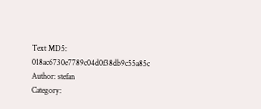Text MD5: 018ac6730e7789c04d0f38db9c55a85c
Author: stefan
Category: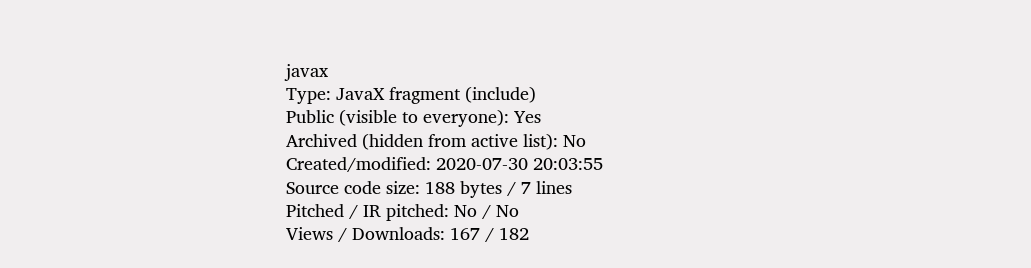javax
Type: JavaX fragment (include)
Public (visible to everyone): Yes
Archived (hidden from active list): No
Created/modified: 2020-07-30 20:03:55
Source code size: 188 bytes / 7 lines
Pitched / IR pitched: No / No
Views / Downloads: 167 / 182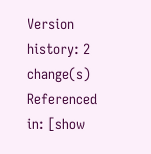Version history: 2 change(s)
Referenced in: [show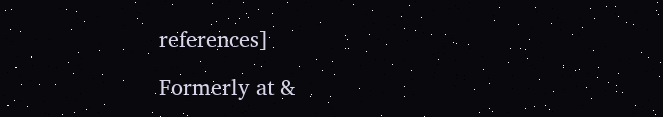references]

Formerly at &